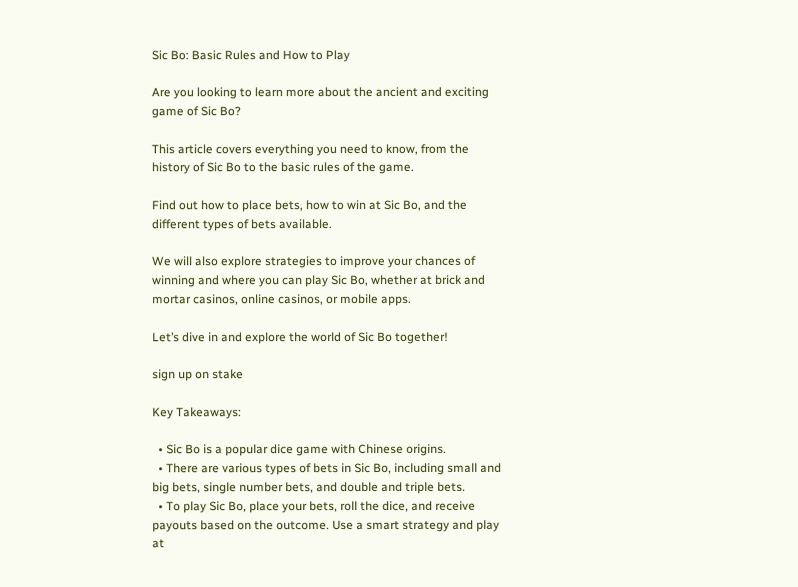Sic Bo: Basic Rules and How to Play

Are you looking to learn more about the ancient and exciting game of Sic Bo?

This article covers everything you need to know, from the history of Sic Bo to the basic rules of the game.

Find out how to place bets, how to win at Sic Bo, and the different types of bets available.

We will also explore strategies to improve your chances of winning and where you can play Sic Bo, whether at brick and mortar casinos, online casinos, or mobile apps.

Let’s dive in and explore the world of Sic Bo together!

sign up on stake

Key Takeaways:

  • Sic Bo is a popular dice game with Chinese origins.
  • There are various types of bets in Sic Bo, including small and big bets, single number bets, and double and triple bets.
  • To play Sic Bo, place your bets, roll the dice, and receive payouts based on the outcome. Use a smart strategy and play at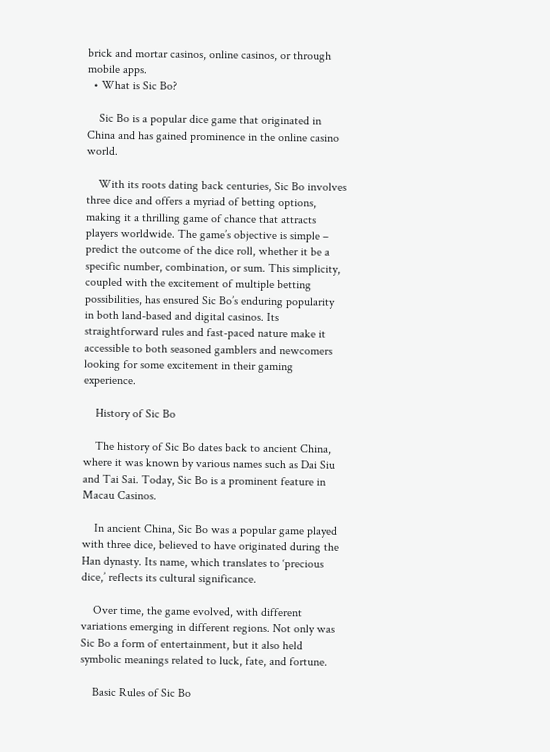brick and mortar casinos, online casinos, or through mobile apps.
  • What is Sic Bo?

    Sic Bo is a popular dice game that originated in China and has gained prominence in the online casino world.

    With its roots dating back centuries, Sic Bo involves three dice and offers a myriad of betting options, making it a thrilling game of chance that attracts players worldwide. The game’s objective is simple – predict the outcome of the dice roll, whether it be a specific number, combination, or sum. This simplicity, coupled with the excitement of multiple betting possibilities, has ensured Sic Bo’s enduring popularity in both land-based and digital casinos. Its straightforward rules and fast-paced nature make it accessible to both seasoned gamblers and newcomers looking for some excitement in their gaming experience.

    History of Sic Bo

    The history of Sic Bo dates back to ancient China, where it was known by various names such as Dai Siu and Tai Sai. Today, Sic Bo is a prominent feature in Macau Casinos.

    In ancient China, Sic Bo was a popular game played with three dice, believed to have originated during the Han dynasty. Its name, which translates to ‘precious dice,’ reflects its cultural significance.

    Over time, the game evolved, with different variations emerging in different regions. Not only was Sic Bo a form of entertainment, but it also held symbolic meanings related to luck, fate, and fortune.

    Basic Rules of Sic Bo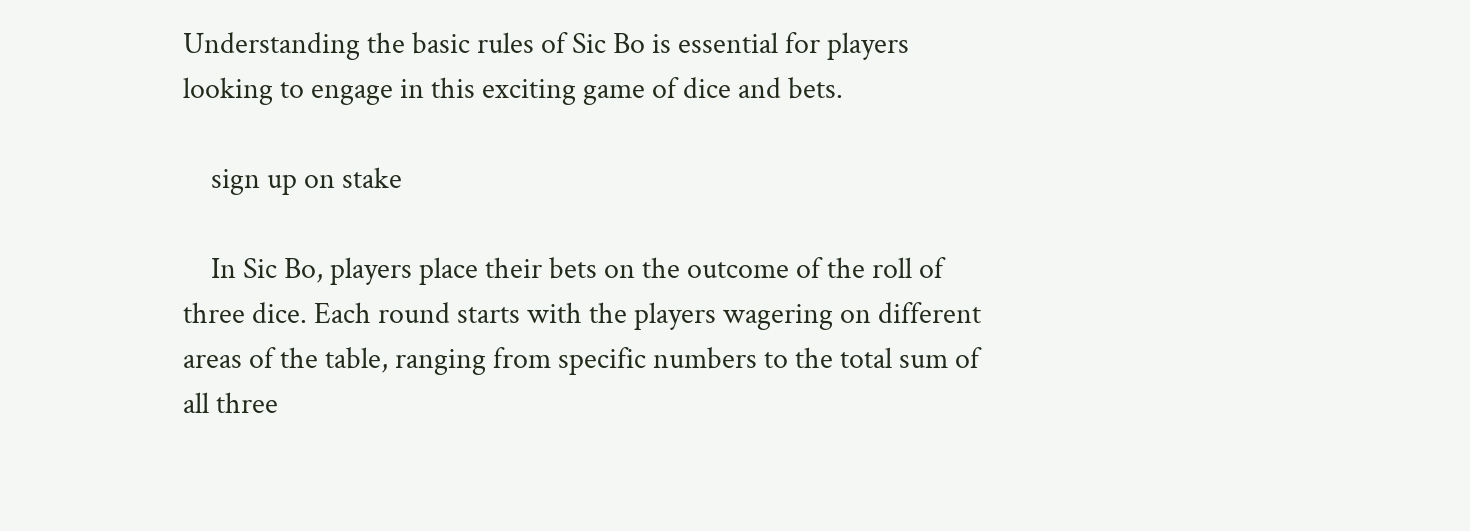Understanding the basic rules of Sic Bo is essential for players looking to engage in this exciting game of dice and bets.

    sign up on stake

    In Sic Bo, players place their bets on the outcome of the roll of three dice. Each round starts with the players wagering on different areas of the table, ranging from specific numbers to the total sum of all three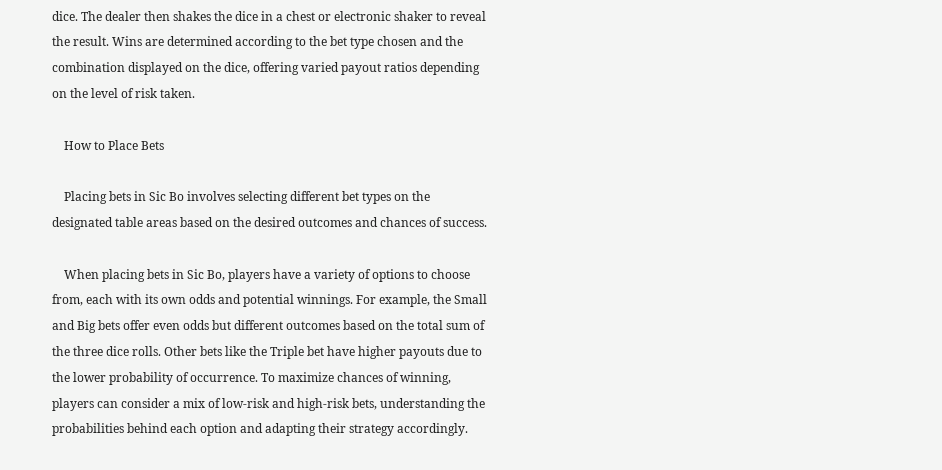dice. The dealer then shakes the dice in a chest or electronic shaker to reveal the result. Wins are determined according to the bet type chosen and the combination displayed on the dice, offering varied payout ratios depending on the level of risk taken.

    How to Place Bets

    Placing bets in Sic Bo involves selecting different bet types on the designated table areas based on the desired outcomes and chances of success.

    When placing bets in Sic Bo, players have a variety of options to choose from, each with its own odds and potential winnings. For example, the Small and Big bets offer even odds but different outcomes based on the total sum of the three dice rolls. Other bets like the Triple bet have higher payouts due to the lower probability of occurrence. To maximize chances of winning, players can consider a mix of low-risk and high-risk bets, understanding the probabilities behind each option and adapting their strategy accordingly.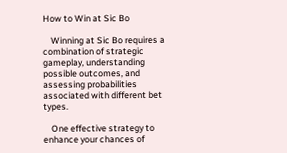How to Win at Sic Bo

    Winning at Sic Bo requires a combination of strategic gameplay, understanding possible outcomes, and assessing probabilities associated with different bet types.

    One effective strategy to enhance your chances of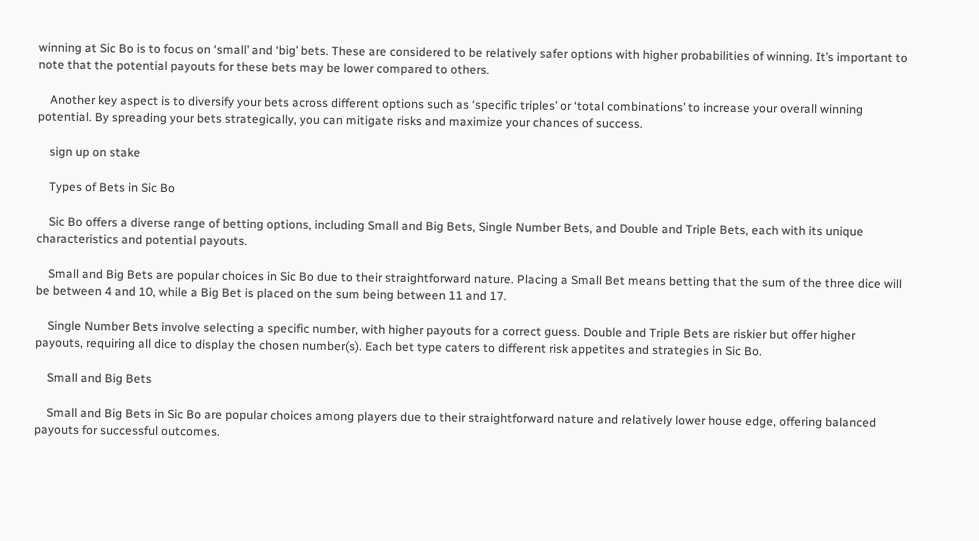winning at Sic Bo is to focus on ‘small’ and ‘big’ bets. These are considered to be relatively safer options with higher probabilities of winning. It’s important to note that the potential payouts for these bets may be lower compared to others.

    Another key aspect is to diversify your bets across different options such as ‘specific triples’ or ‘total combinations’ to increase your overall winning potential. By spreading your bets strategically, you can mitigate risks and maximize your chances of success.

    sign up on stake

    Types of Bets in Sic Bo

    Sic Bo offers a diverse range of betting options, including Small and Big Bets, Single Number Bets, and Double and Triple Bets, each with its unique characteristics and potential payouts.

    Small and Big Bets are popular choices in Sic Bo due to their straightforward nature. Placing a Small Bet means betting that the sum of the three dice will be between 4 and 10, while a Big Bet is placed on the sum being between 11 and 17.

    Single Number Bets involve selecting a specific number, with higher payouts for a correct guess. Double and Triple Bets are riskier but offer higher payouts, requiring all dice to display the chosen number(s). Each bet type caters to different risk appetites and strategies in Sic Bo.

    Small and Big Bets

    Small and Big Bets in Sic Bo are popular choices among players due to their straightforward nature and relatively lower house edge, offering balanced payouts for successful outcomes.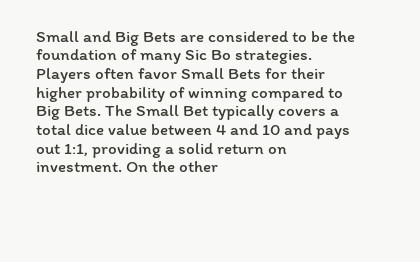Small and Big Bets are considered to be the foundation of many Sic Bo strategies. Players often favor Small Bets for their higher probability of winning compared to Big Bets. The Small Bet typically covers a total dice value between 4 and 10 and pays out 1:1, providing a solid return on investment. On the other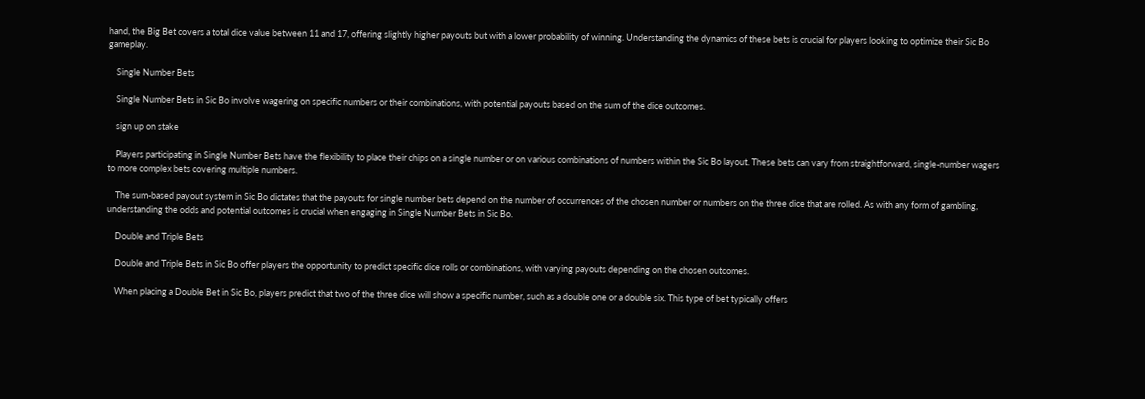hand, the Big Bet covers a total dice value between 11 and 17, offering slightly higher payouts but with a lower probability of winning. Understanding the dynamics of these bets is crucial for players looking to optimize their Sic Bo gameplay.

    Single Number Bets

    Single Number Bets in Sic Bo involve wagering on specific numbers or their combinations, with potential payouts based on the sum of the dice outcomes.

    sign up on stake

    Players participating in Single Number Bets have the flexibility to place their chips on a single number or on various combinations of numbers within the Sic Bo layout. These bets can vary from straightforward, single-number wagers to more complex bets covering multiple numbers.

    The sum-based payout system in Sic Bo dictates that the payouts for single number bets depend on the number of occurrences of the chosen number or numbers on the three dice that are rolled. As with any form of gambling, understanding the odds and potential outcomes is crucial when engaging in Single Number Bets in Sic Bo.

    Double and Triple Bets

    Double and Triple Bets in Sic Bo offer players the opportunity to predict specific dice rolls or combinations, with varying payouts depending on the chosen outcomes.

    When placing a Double Bet in Sic Bo, players predict that two of the three dice will show a specific number, such as a double one or a double six. This type of bet typically offers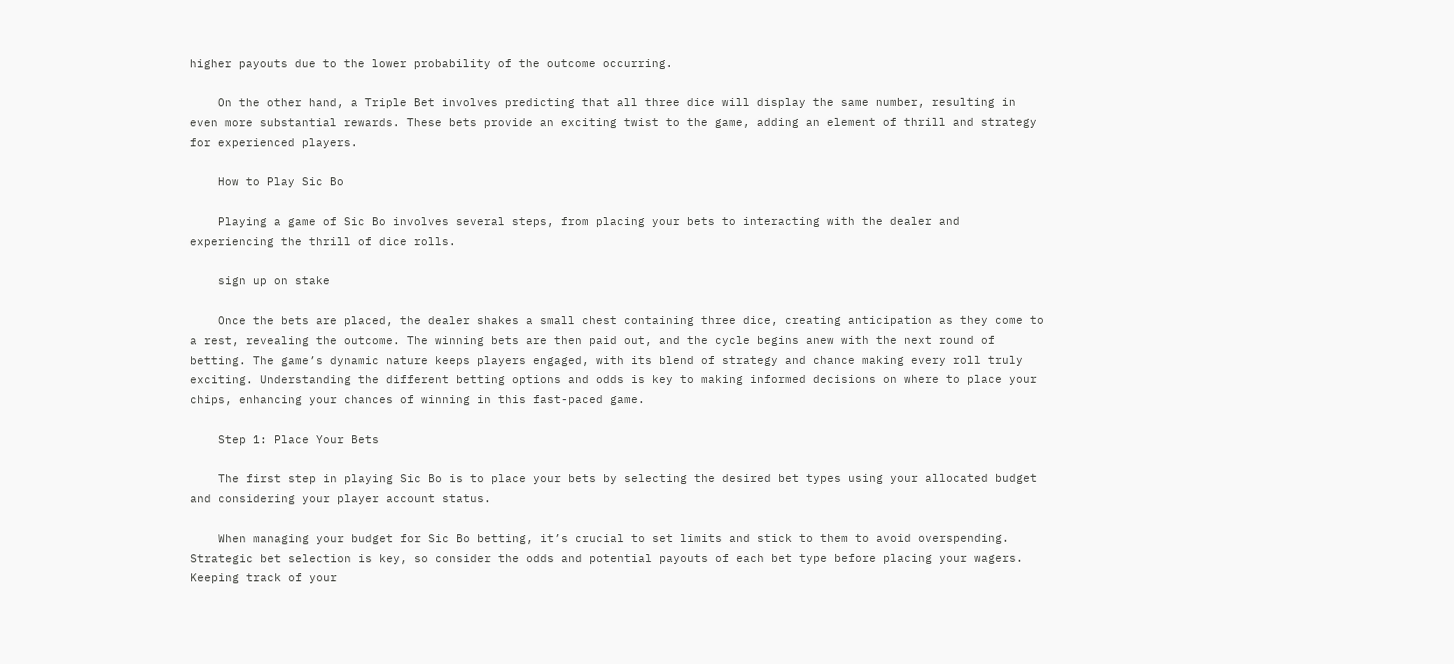higher payouts due to the lower probability of the outcome occurring.

    On the other hand, a Triple Bet involves predicting that all three dice will display the same number, resulting in even more substantial rewards. These bets provide an exciting twist to the game, adding an element of thrill and strategy for experienced players.

    How to Play Sic Bo

    Playing a game of Sic Bo involves several steps, from placing your bets to interacting with the dealer and experiencing the thrill of dice rolls.

    sign up on stake

    Once the bets are placed, the dealer shakes a small chest containing three dice, creating anticipation as they come to a rest, revealing the outcome. The winning bets are then paid out, and the cycle begins anew with the next round of betting. The game’s dynamic nature keeps players engaged, with its blend of strategy and chance making every roll truly exciting. Understanding the different betting options and odds is key to making informed decisions on where to place your chips, enhancing your chances of winning in this fast-paced game.

    Step 1: Place Your Bets

    The first step in playing Sic Bo is to place your bets by selecting the desired bet types using your allocated budget and considering your player account status.

    When managing your budget for Sic Bo betting, it’s crucial to set limits and stick to them to avoid overspending. Strategic bet selection is key, so consider the odds and potential payouts of each bet type before placing your wagers. Keeping track of your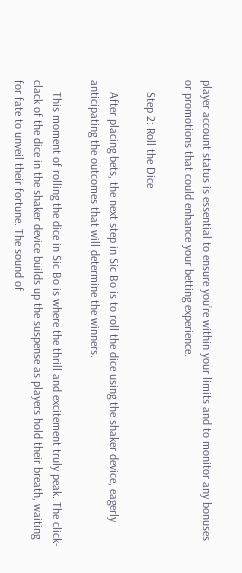player account status is essential to ensure you’re within your limits and to monitor any bonuses or promotions that could enhance your betting experience.

    Step 2: Roll the Dice

    After placing bets, the next step in Sic Bo is to roll the dice using the shaker device, eagerly anticipating the outcomes that will determine the winners.

    This moment of rolling the dice in Sic Bo is where the thrill and excitement truly peak. The click-clack of the dice in the shaker device builds up the suspense as players hold their breath, waiting for fate to unveil their fortune. The sound of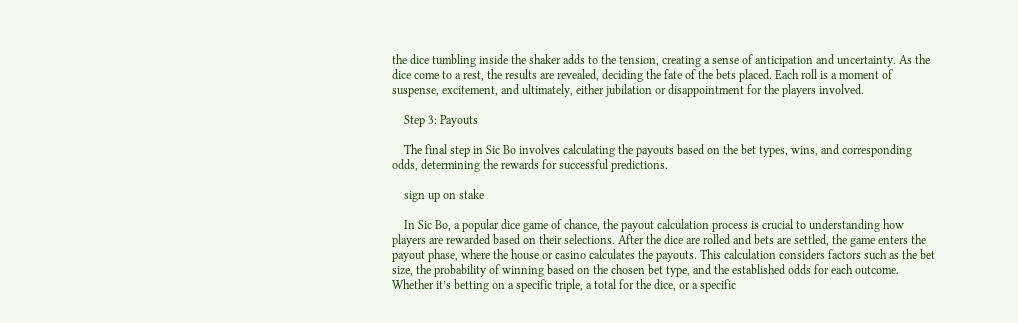the dice tumbling inside the shaker adds to the tension, creating a sense of anticipation and uncertainty. As the dice come to a rest, the results are revealed, deciding the fate of the bets placed. Each roll is a moment of suspense, excitement, and ultimately, either jubilation or disappointment for the players involved.

    Step 3: Payouts

    The final step in Sic Bo involves calculating the payouts based on the bet types, wins, and corresponding odds, determining the rewards for successful predictions.

    sign up on stake

    In Sic Bo, a popular dice game of chance, the payout calculation process is crucial to understanding how players are rewarded based on their selections. After the dice are rolled and bets are settled, the game enters the payout phase, where the house or casino calculates the payouts. This calculation considers factors such as the bet size, the probability of winning based on the chosen bet type, and the established odds for each outcome. Whether it’s betting on a specific triple, a total for the dice, or a specific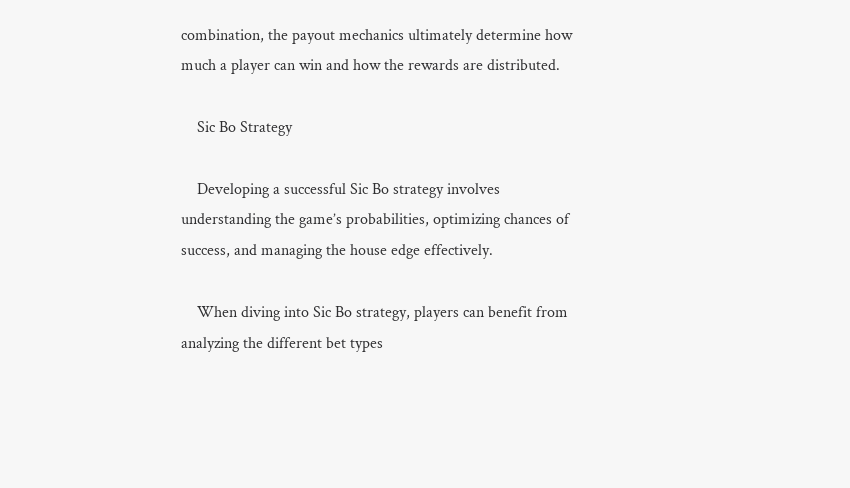combination, the payout mechanics ultimately determine how much a player can win and how the rewards are distributed.

    Sic Bo Strategy

    Developing a successful Sic Bo strategy involves understanding the game’s probabilities, optimizing chances of success, and managing the house edge effectively.

    When diving into Sic Bo strategy, players can benefit from analyzing the different bet types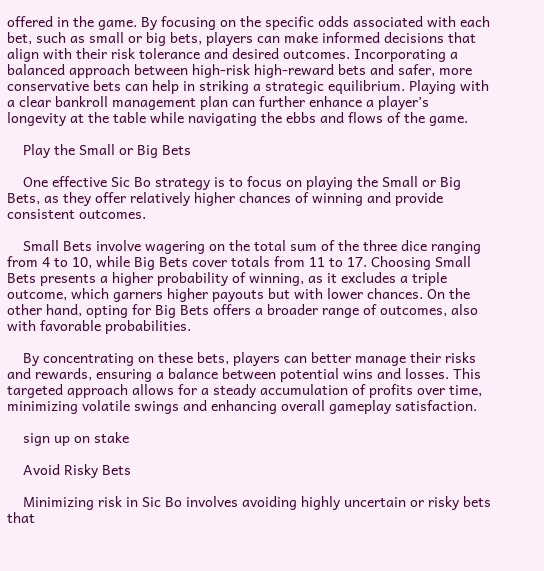offered in the game. By focusing on the specific odds associated with each bet, such as small or big bets, players can make informed decisions that align with their risk tolerance and desired outcomes. Incorporating a balanced approach between high-risk high-reward bets and safer, more conservative bets can help in striking a strategic equilibrium. Playing with a clear bankroll management plan can further enhance a player’s longevity at the table while navigating the ebbs and flows of the game.

    Play the Small or Big Bets

    One effective Sic Bo strategy is to focus on playing the Small or Big Bets, as they offer relatively higher chances of winning and provide consistent outcomes.

    Small Bets involve wagering on the total sum of the three dice ranging from 4 to 10, while Big Bets cover totals from 11 to 17. Choosing Small Bets presents a higher probability of winning, as it excludes a triple outcome, which garners higher payouts but with lower chances. On the other hand, opting for Big Bets offers a broader range of outcomes, also with favorable probabilities.

    By concentrating on these bets, players can better manage their risks and rewards, ensuring a balance between potential wins and losses. This targeted approach allows for a steady accumulation of profits over time, minimizing volatile swings and enhancing overall gameplay satisfaction.

    sign up on stake

    Avoid Risky Bets

    Minimizing risk in Sic Bo involves avoiding highly uncertain or risky bets that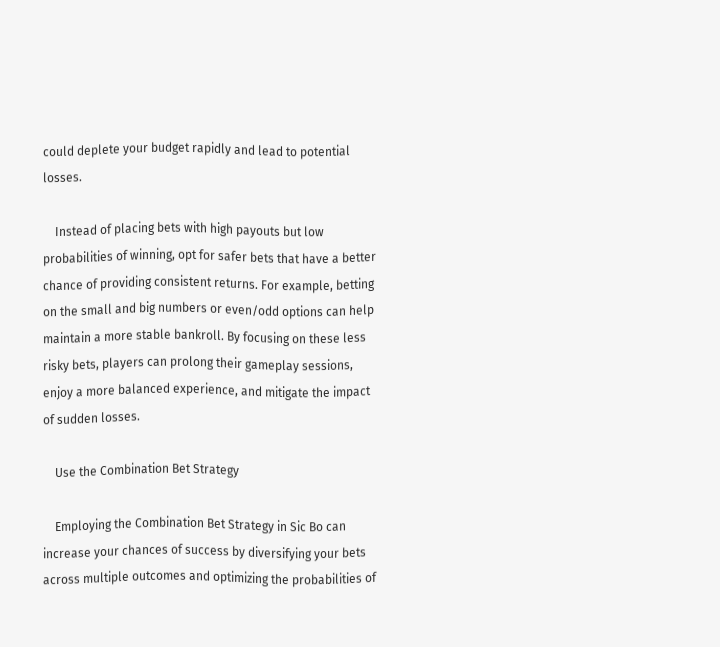could deplete your budget rapidly and lead to potential losses.

    Instead of placing bets with high payouts but low probabilities of winning, opt for safer bets that have a better chance of providing consistent returns. For example, betting on the small and big numbers or even/odd options can help maintain a more stable bankroll. By focusing on these less risky bets, players can prolong their gameplay sessions, enjoy a more balanced experience, and mitigate the impact of sudden losses.

    Use the Combination Bet Strategy

    Employing the Combination Bet Strategy in Sic Bo can increase your chances of success by diversifying your bets across multiple outcomes and optimizing the probabilities of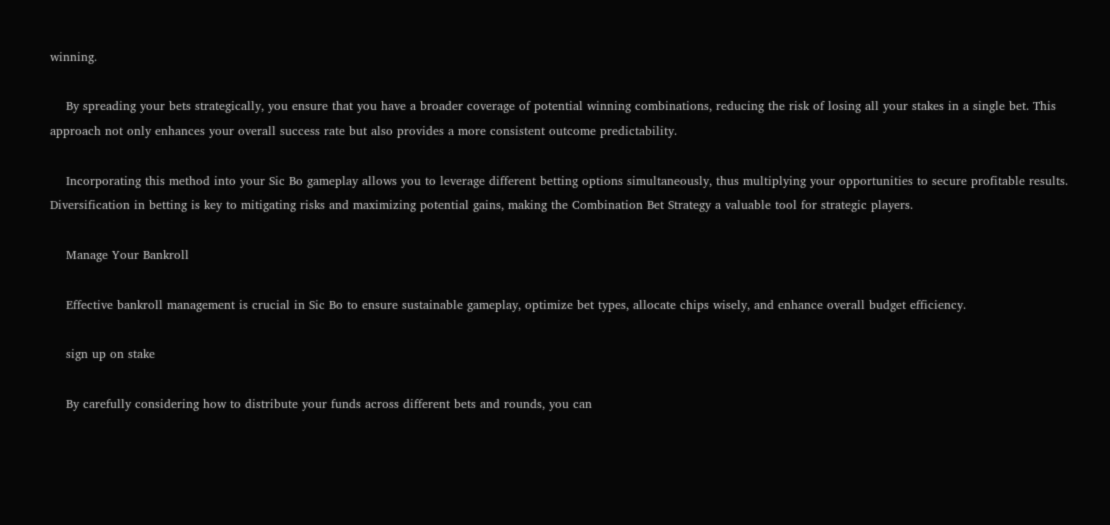winning.

    By spreading your bets strategically, you ensure that you have a broader coverage of potential winning combinations, reducing the risk of losing all your stakes in a single bet. This approach not only enhances your overall success rate but also provides a more consistent outcome predictability.

    Incorporating this method into your Sic Bo gameplay allows you to leverage different betting options simultaneously, thus multiplying your opportunities to secure profitable results. Diversification in betting is key to mitigating risks and maximizing potential gains, making the Combination Bet Strategy a valuable tool for strategic players.

    Manage Your Bankroll

    Effective bankroll management is crucial in Sic Bo to ensure sustainable gameplay, optimize bet types, allocate chips wisely, and enhance overall budget efficiency.

    sign up on stake

    By carefully considering how to distribute your funds across different bets and rounds, you can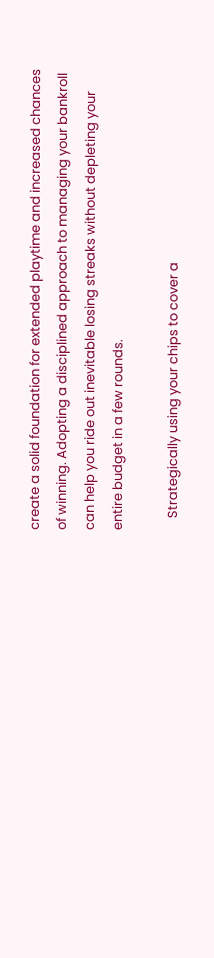create a solid foundation for extended playtime and increased chances of winning. Adopting a disciplined approach to managing your bankroll can help you ride out inevitable losing streaks without depleting your entire budget in a few rounds.

    Strategically using your chips to cover a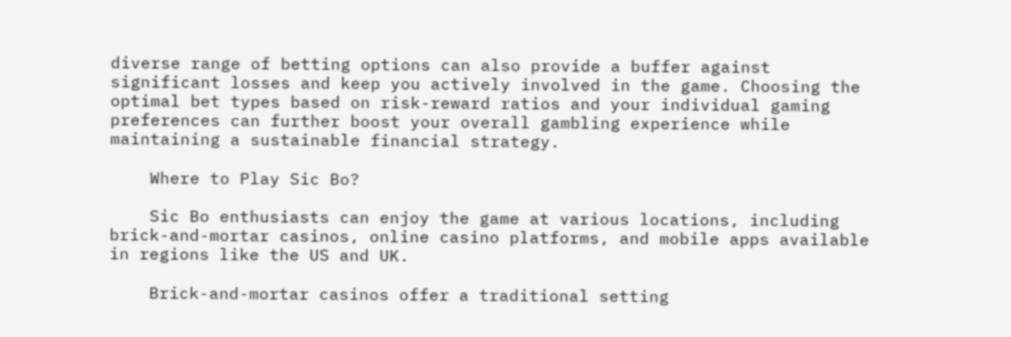diverse range of betting options can also provide a buffer against significant losses and keep you actively involved in the game. Choosing the optimal bet types based on risk-reward ratios and your individual gaming preferences can further boost your overall gambling experience while maintaining a sustainable financial strategy.

    Where to Play Sic Bo?

    Sic Bo enthusiasts can enjoy the game at various locations, including brick-and-mortar casinos, online casino platforms, and mobile apps available in regions like the US and UK.

    Brick-and-mortar casinos offer a traditional setting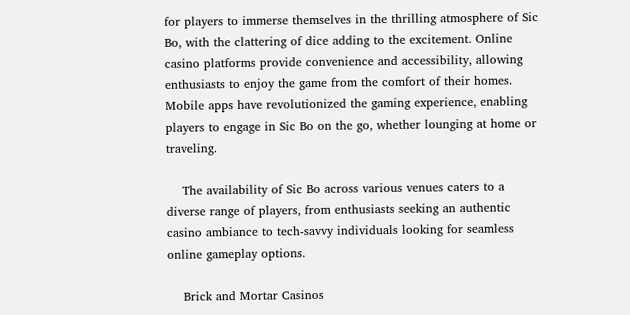for players to immerse themselves in the thrilling atmosphere of Sic Bo, with the clattering of dice adding to the excitement. Online casino platforms provide convenience and accessibility, allowing enthusiasts to enjoy the game from the comfort of their homes. Mobile apps have revolutionized the gaming experience, enabling players to engage in Sic Bo on the go, whether lounging at home or traveling.

    The availability of Sic Bo across various venues caters to a diverse range of players, from enthusiasts seeking an authentic casino ambiance to tech-savvy individuals looking for seamless online gameplay options.

    Brick and Mortar Casinos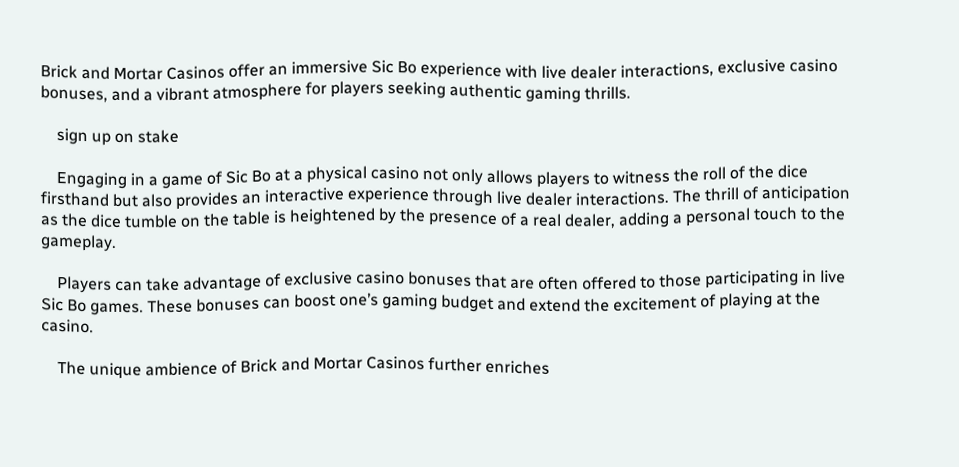Brick and Mortar Casinos offer an immersive Sic Bo experience with live dealer interactions, exclusive casino bonuses, and a vibrant atmosphere for players seeking authentic gaming thrills.

    sign up on stake

    Engaging in a game of Sic Bo at a physical casino not only allows players to witness the roll of the dice firsthand but also provides an interactive experience through live dealer interactions. The thrill of anticipation as the dice tumble on the table is heightened by the presence of a real dealer, adding a personal touch to the gameplay.

    Players can take advantage of exclusive casino bonuses that are often offered to those participating in live Sic Bo games. These bonuses can boost one’s gaming budget and extend the excitement of playing at the casino.

    The unique ambience of Brick and Mortar Casinos further enriches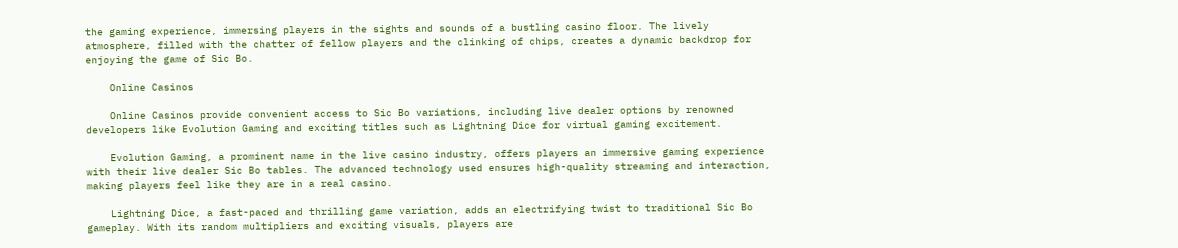the gaming experience, immersing players in the sights and sounds of a bustling casino floor. The lively atmosphere, filled with the chatter of fellow players and the clinking of chips, creates a dynamic backdrop for enjoying the game of Sic Bo.

    Online Casinos

    Online Casinos provide convenient access to Sic Bo variations, including live dealer options by renowned developers like Evolution Gaming and exciting titles such as Lightning Dice for virtual gaming excitement.

    Evolution Gaming, a prominent name in the live casino industry, offers players an immersive gaming experience with their live dealer Sic Bo tables. The advanced technology used ensures high-quality streaming and interaction, making players feel like they are in a real casino.

    Lightning Dice, a fast-paced and thrilling game variation, adds an electrifying twist to traditional Sic Bo gameplay. With its random multipliers and exciting visuals, players are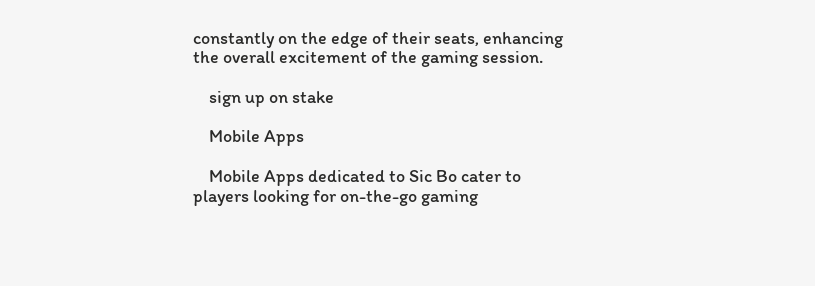constantly on the edge of their seats, enhancing the overall excitement of the gaming session.

    sign up on stake

    Mobile Apps

    Mobile Apps dedicated to Sic Bo cater to players looking for on-the-go gaming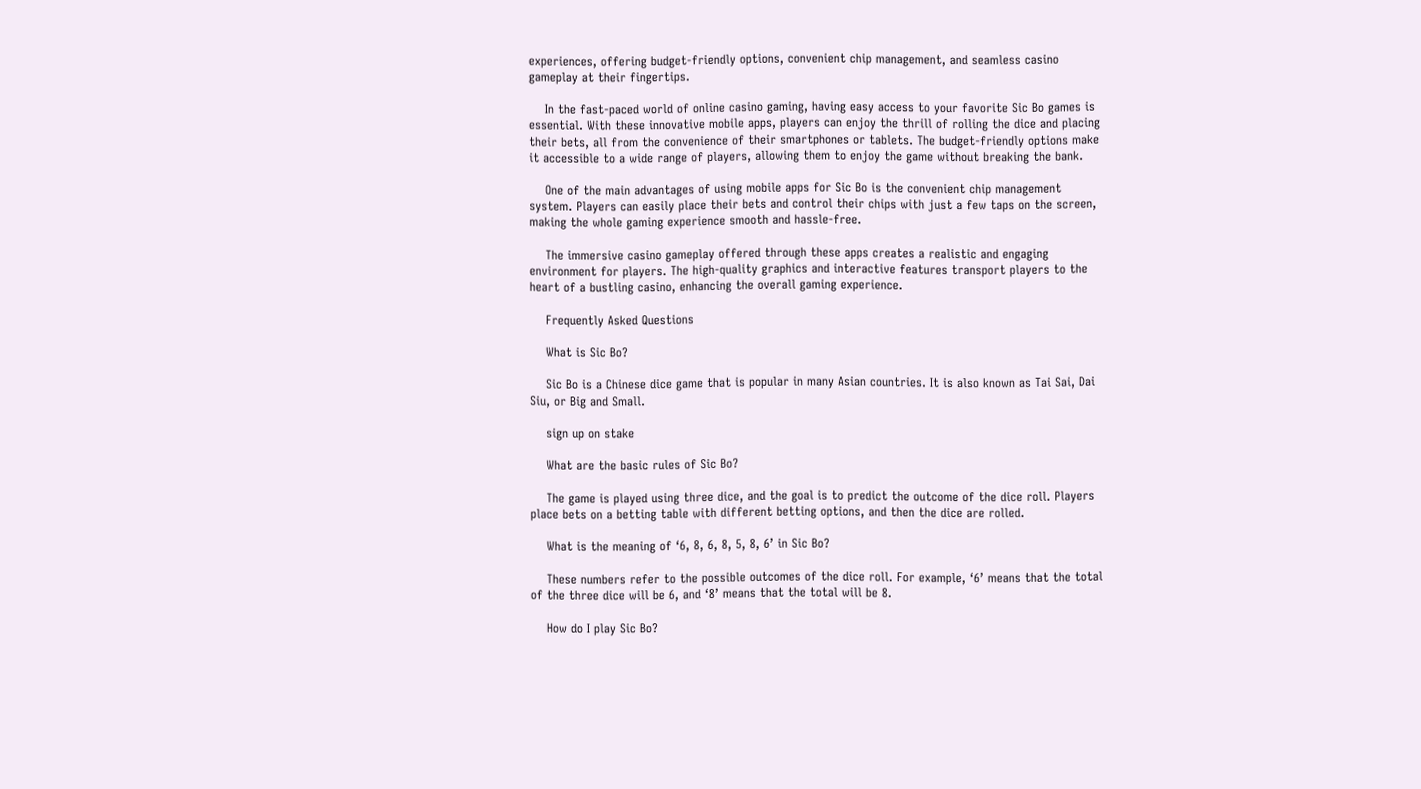experiences, offering budget-friendly options, convenient chip management, and seamless casino gameplay at their fingertips.

    In the fast-paced world of online casino gaming, having easy access to your favorite Sic Bo games is essential. With these innovative mobile apps, players can enjoy the thrill of rolling the dice and placing their bets, all from the convenience of their smartphones or tablets. The budget-friendly options make it accessible to a wide range of players, allowing them to enjoy the game without breaking the bank.

    One of the main advantages of using mobile apps for Sic Bo is the convenient chip management system. Players can easily place their bets and control their chips with just a few taps on the screen, making the whole gaming experience smooth and hassle-free.

    The immersive casino gameplay offered through these apps creates a realistic and engaging environment for players. The high-quality graphics and interactive features transport players to the heart of a bustling casino, enhancing the overall gaming experience.

    Frequently Asked Questions

    What is Sic Bo?

    Sic Bo is a Chinese dice game that is popular in many Asian countries. It is also known as Tai Sai, Dai Siu, or Big and Small.

    sign up on stake

    What are the basic rules of Sic Bo?

    The game is played using three dice, and the goal is to predict the outcome of the dice roll. Players place bets on a betting table with different betting options, and then the dice are rolled.

    What is the meaning of ‘6, 8, 6, 8, 5, 8, 6’ in Sic Bo?

    These numbers refer to the possible outcomes of the dice roll. For example, ‘6’ means that the total of the three dice will be 6, and ‘8’ means that the total will be 8.

    How do I play Sic Bo?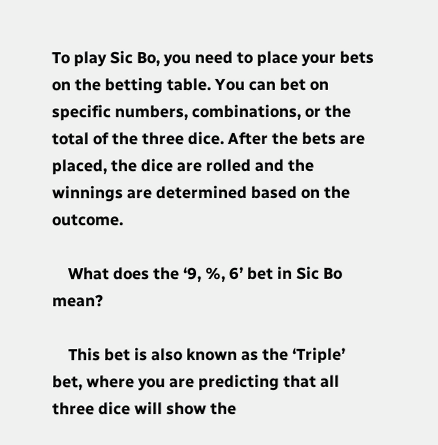To play Sic Bo, you need to place your bets on the betting table. You can bet on specific numbers, combinations, or the total of the three dice. After the bets are placed, the dice are rolled and the winnings are determined based on the outcome.

    What does the ‘9, %, 6’ bet in Sic Bo mean?

    This bet is also known as the ‘Triple’ bet, where you are predicting that all three dice will show the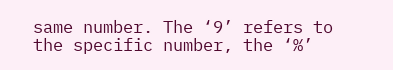same number. The ‘9’ refers to the specific number, the ‘%’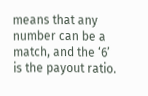means that any number can be a match, and the ‘6’ is the payout ratio.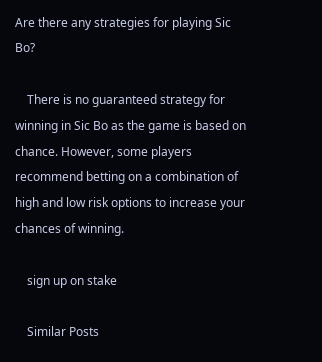Are there any strategies for playing Sic Bo?

    There is no guaranteed strategy for winning in Sic Bo as the game is based on chance. However, some players recommend betting on a combination of high and low risk options to increase your chances of winning.

    sign up on stake

    Similar Posts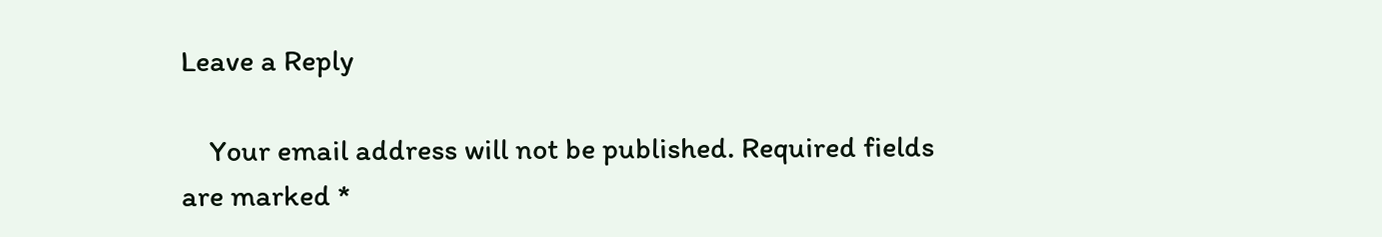Leave a Reply

    Your email address will not be published. Required fields are marked *